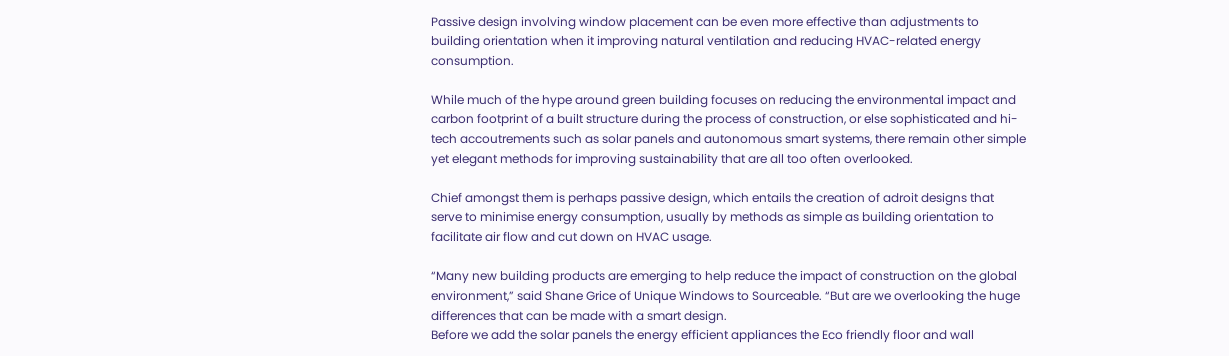Passive design involving window placement can be even more effective than adjustments to building orientation when it improving natural ventilation and reducing HVAC-related energy consumption.

While much of the hype around green building focuses on reducing the environmental impact and carbon footprint of a built structure during the process of construction, or else sophisticated and hi-tech accoutrements such as solar panels and autonomous smart systems, there remain other simple yet elegant methods for improving sustainability that are all too often overlooked.

Chief amongst them is perhaps passive design, which entails the creation of adroit designs that serve to minimise energy consumption, usually by methods as simple as building orientation to facilitate air flow and cut down on HVAC usage.

“Many new building products are emerging to help reduce the impact of construction on the global environment,” said Shane Grice of Unique Windows to Sourceable. “But are we overlooking the huge differences that can be made with a smart design.
Before we add the solar panels the energy efficient appliances the Eco friendly floor and wall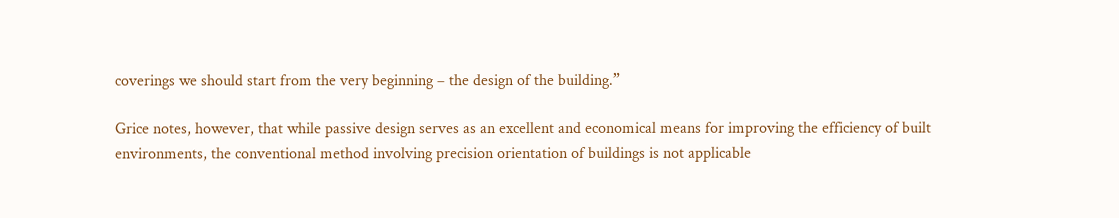coverings we should start from the very beginning – the design of the building.”

Grice notes, however, that while passive design serves as an excellent and economical means for improving the efficiency of built environments, the conventional method involving precision orientation of buildings is not applicable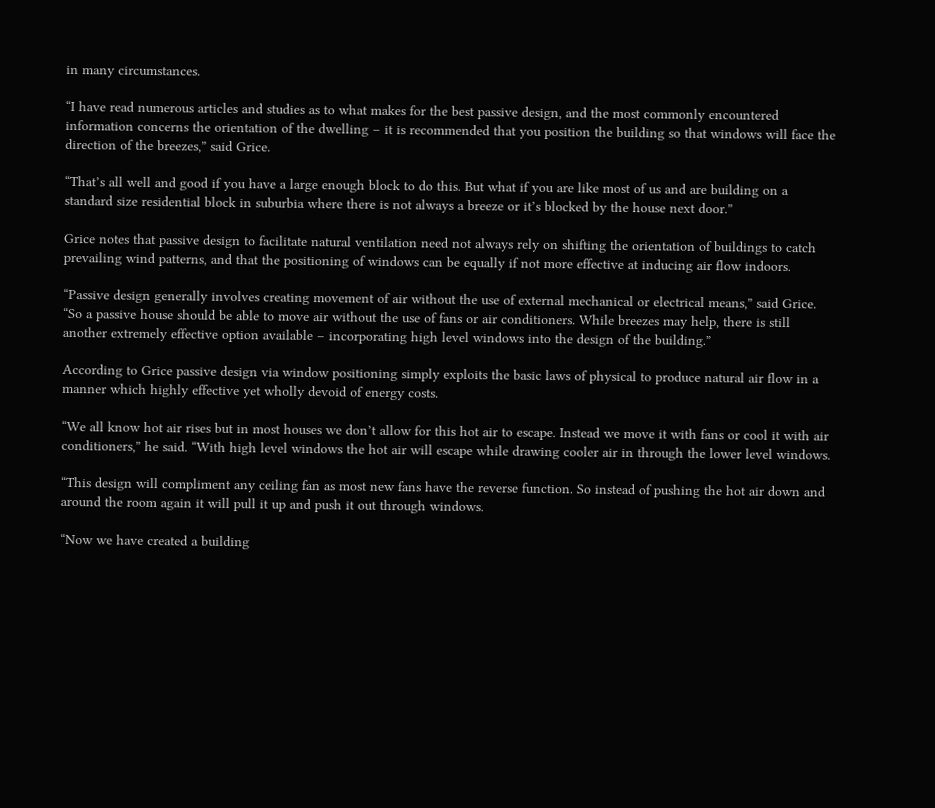in many circumstances.

“I have read numerous articles and studies as to what makes for the best passive design, and the most commonly encountered information concerns the orientation of the dwelling – it is recommended that you position the building so that windows will face the direction of the breezes,” said Grice.

“That’s all well and good if you have a large enough block to do this. But what if you are like most of us and are building on a standard size residential block in suburbia where there is not always a breeze or it’s blocked by the house next door.”

Grice notes that passive design to facilitate natural ventilation need not always rely on shifting the orientation of buildings to catch prevailing wind patterns, and that the positioning of windows can be equally if not more effective at inducing air flow indoors.

“Passive design generally involves creating movement of air without the use of external mechanical or electrical means,” said Grice. “So a passive house should be able to move air without the use of fans or air conditioners. While breezes may help, there is still another extremely effective option available – incorporating high level windows into the design of the building.”

According to Grice passive design via window positioning simply exploits the basic laws of physical to produce natural air flow in a manner which highly effective yet wholly devoid of energy costs.

“We all know hot air rises but in most houses we don’t allow for this hot air to escape. Instead we move it with fans or cool it with air conditioners,” he said. “With high level windows the hot air will escape while drawing cooler air in through the lower level windows.

“This design will compliment any ceiling fan as most new fans have the reverse function. So instead of pushing the hot air down and around the room again it will pull it up and push it out through windows.

“Now we have created a building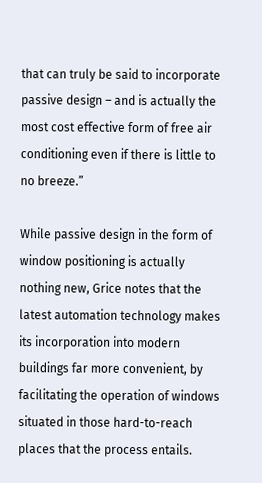that can truly be said to incorporate passive design – and is actually the most cost effective form of free air conditioning even if there is little to no breeze.”

While passive design in the form of window positioning is actually nothing new, Grice notes that the latest automation technology makes its incorporation into modern buildings far more convenient, by facilitating the operation of windows situated in those hard-to-reach places that the process entails.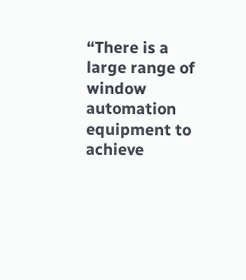“There is a large range of window automation equipment to achieve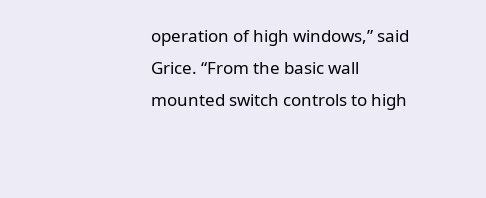operation of high windows,” said Grice. “From the basic wall mounted switch controls to high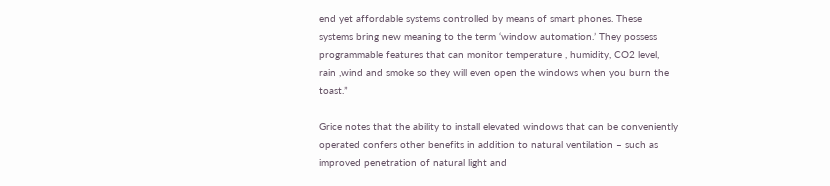end yet affordable systems controlled by means of smart phones. These systems bring new meaning to the term ‘window automation.’ They possess programmable features that can monitor temperature , humidity, CO2 level, rain ,wind and smoke so they will even open the windows when you burn the toast.”

Grice notes that the ability to install elevated windows that can be conveniently operated confers other benefits in addition to natural ventilation – such as improved penetration of natural light and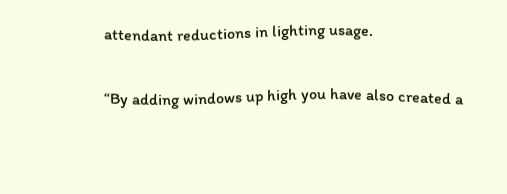attendant reductions in lighting usage.

“By adding windows up high you have also created a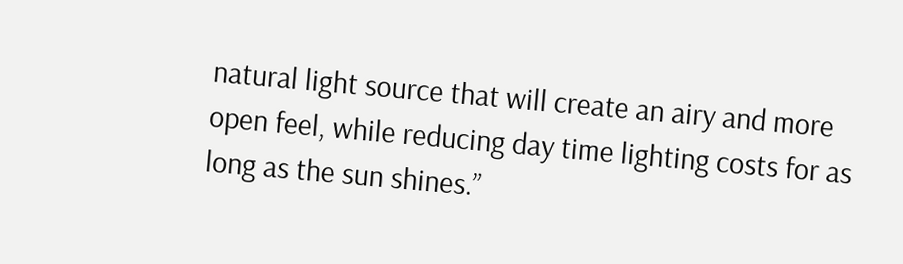natural light source that will create an airy and more open feel, while reducing day time lighting costs for as long as the sun shines.”